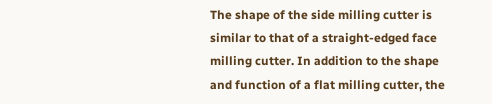The shape of the side milling cutter is similar to that of a straight-edged face milling cutter. In addition to the shape and function of a flat milling cutter, the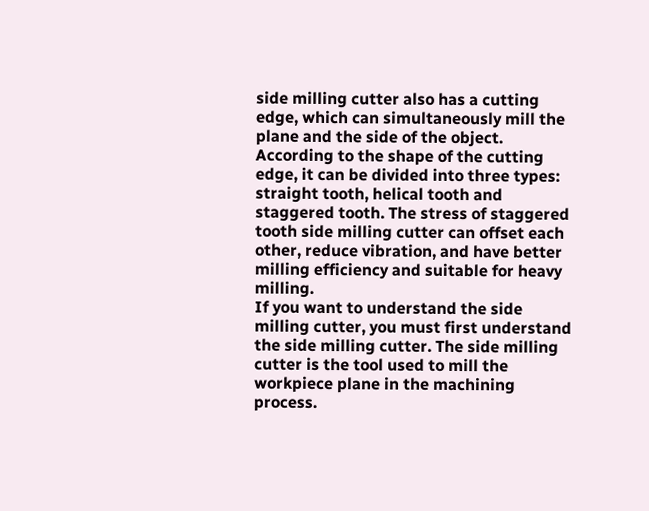side milling cutter also has a cutting edge, which can simultaneously mill the plane and the side of the object. According to the shape of the cutting edge, it can be divided into three types: straight tooth, helical tooth and staggered tooth. The stress of staggered tooth side milling cutter can offset each other, reduce vibration, and have better milling efficiency and suitable for heavy milling.
If you want to understand the side milling cutter, you must first understand the side milling cutter. The side milling cutter is the tool used to mill the workpiece plane in the machining process.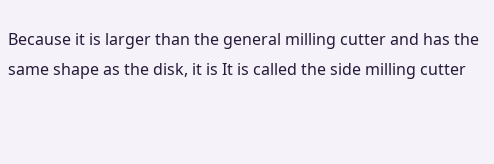Because it is larger than the general milling cutter and has the same shape as the disk, it is It is called the side milling cutter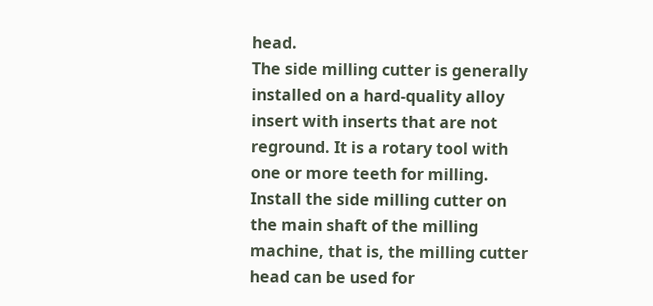head.
The side milling cutter is generally installed on a hard-quality alloy insert with inserts that are not reground. It is a rotary tool with one or more teeth for milling. Install the side milling cutter on the main shaft of the milling machine, that is, the milling cutter head can be used for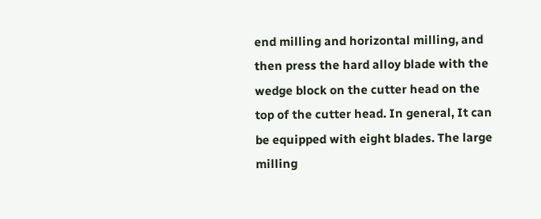end milling and horizontal milling, and then press the hard alloy blade with the wedge block on the cutter head on the top of the cutter head. In general, It can be equipped with eight blades. The large milling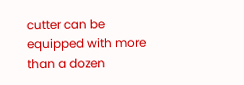cutter can be equipped with more than a dozen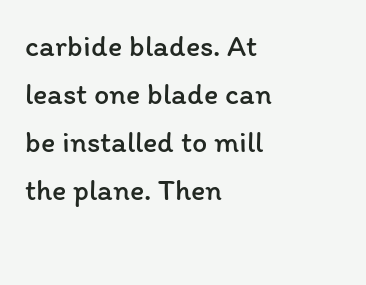carbide blades. At least one blade can be installed to mill the plane. Then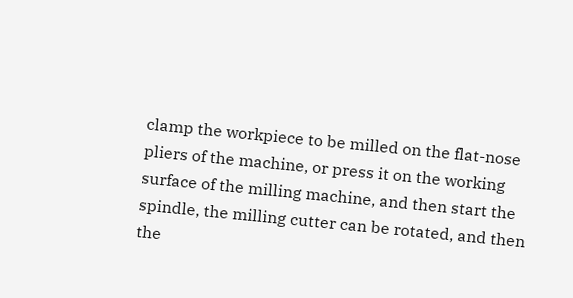clamp the workpiece to be milled on the flat-nose pliers of the machine, or press it on the working surface of the milling machine, and then start the spindle, the milling cutter can be rotated, and then the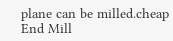plane can be milled.cheap End Mill